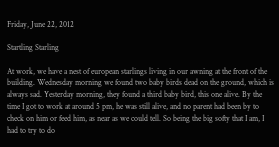Friday, June 22, 2012

Startling Starling

At work, we have a nest of european starlings living in our awning at the front of the building. Wednesday morning we found two baby birds dead on the ground, which is always sad. Yesterday morning, they found a third baby bird, this one alive. By the time I got to work at around 5 pm, he was still alive, and no parent had been by to check on him or feed him, as near as we could tell. So being the big softy that I am, I had to try to do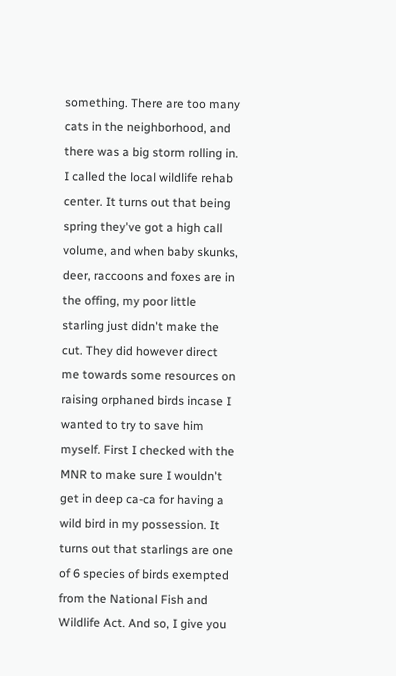something. There are too many cats in the neighborhood, and there was a big storm rolling in. I called the local wildlife rehab center. It turns out that being spring they've got a high call volume, and when baby skunks, deer, raccoons and foxes are in the offing, my poor little starling just didn't make the cut. They did however direct me towards some resources on raising orphaned birds incase I wanted to try to save him myself. First I checked with the MNR to make sure I wouldn't get in deep ca-ca for having a wild bird in my possession. It turns out that starlings are one of 6 species of birds exempted from the National Fish and Wildlife Act. And so, I give you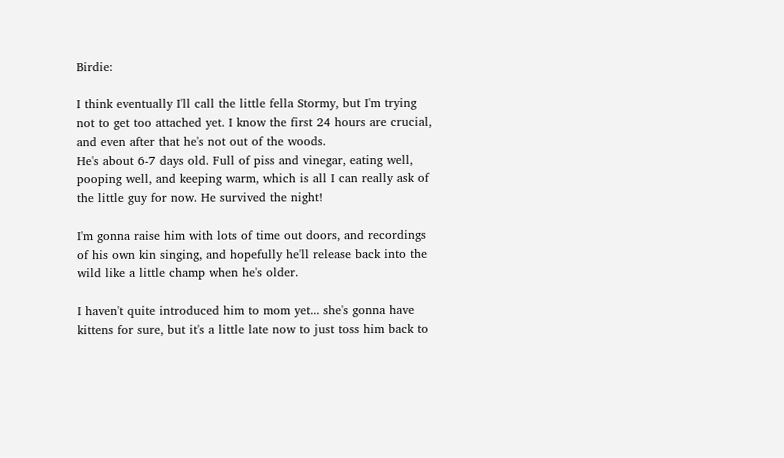Birdie:

I think eventually I'll call the little fella Stormy, but I'm trying not to get too attached yet. I know the first 24 hours are crucial, and even after that he's not out of the woods.
He's about 6-7 days old. Full of piss and vinegar, eating well, pooping well, and keeping warm, which is all I can really ask of the little guy for now. He survived the night!

I'm gonna raise him with lots of time out doors, and recordings of his own kin singing, and hopefully he'll release back into the wild like a little champ when he's older.

I haven't quite introduced him to mom yet... she's gonna have kittens for sure, but it's a little late now to just toss him back to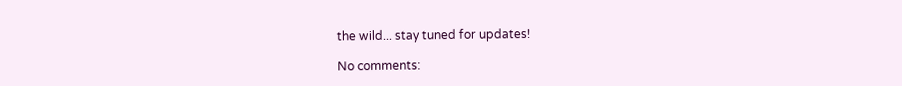the wild... stay tuned for updates!

No comments: